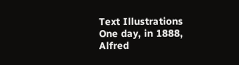Text Illustrations
One day, in 1888, Alfred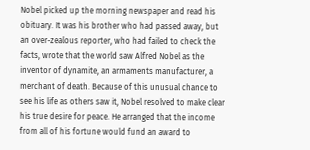Nobel picked up the morning newspaper and read his obituary. It was his brother who had passed away, but an over-zealous reporter, who had failed to check the facts, wrote that the world saw Alfred Nobel as the inventor of dynamite, an armaments manufacturer, a merchant of death. Because of this unusual chance to see his life as others saw it, Nobel resolved to make clear his true desire for peace. He arranged that the income from all of his fortune would fund an award to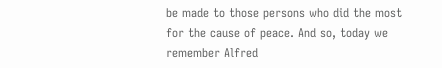be made to those persons who did the most for the cause of peace. And so, today we remember Alfred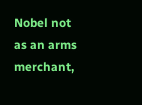Nobel not as an arms merchant,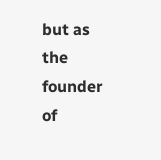but as the founder of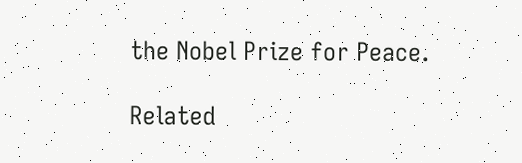the Nobel Prize for Peace.

Related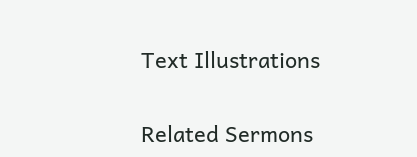Text Illustrations

Related Sermons